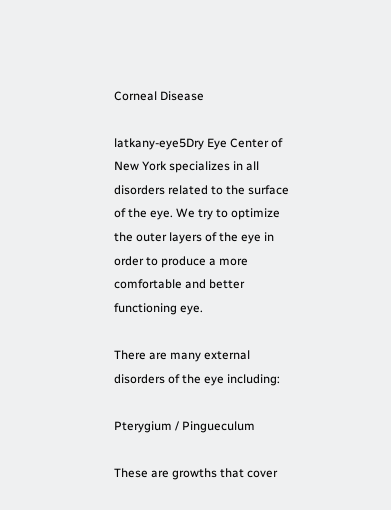Corneal Disease

latkany-eye5Dry Eye Center of New York specializes in all disorders related to the surface of the eye. We try to optimize the outer layers of the eye in order to produce a more comfortable and better functioning eye.

There are many external disorders of the eye including:

Pterygium / Pingueculum

These are growths that cover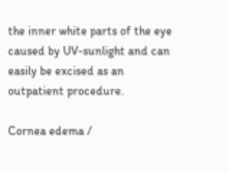the inner white parts of the eye caused by UV-sunlight and can easily be excised as an outpatient procedure.

Cornea edema /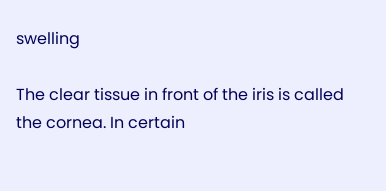swelling

The clear tissue in front of the iris is called the cornea. In certain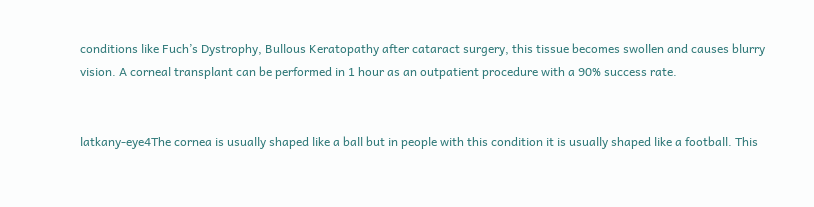conditions like Fuch’s Dystrophy, Bullous Keratopathy after cataract surgery, this tissue becomes swollen and causes blurry vision. A corneal transplant can be performed in 1 hour as an outpatient procedure with a 90% success rate.


latkany-eye4The cornea is usually shaped like a ball but in people with this condition it is usually shaped like a football. This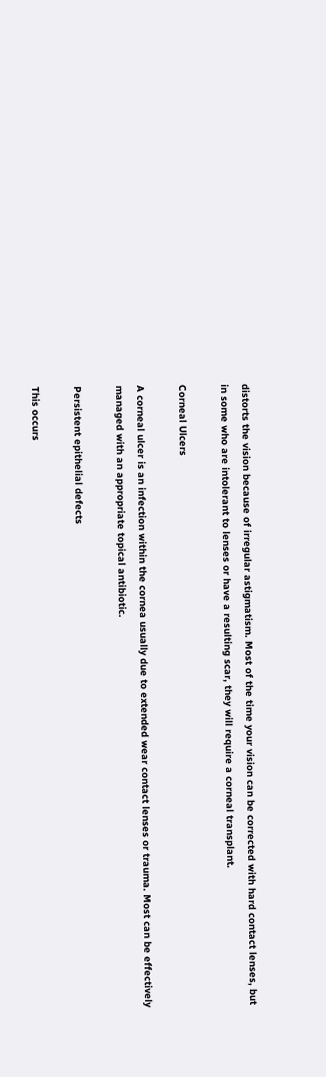distorts the vision because of irregular astigmatism. Most of the time your vision can be corrected with hard contact lenses, but in some who are intolerant to lenses or have a resulting scar, they will require a corneal transplant.

Corneal Ulcers

A corneal ulcer is an infection within the cornea usually due to extended wear contact lenses or trauma. Most can be effectively managed with an appropriate topical antibiotic.

Persistent epithelial defects

This occurs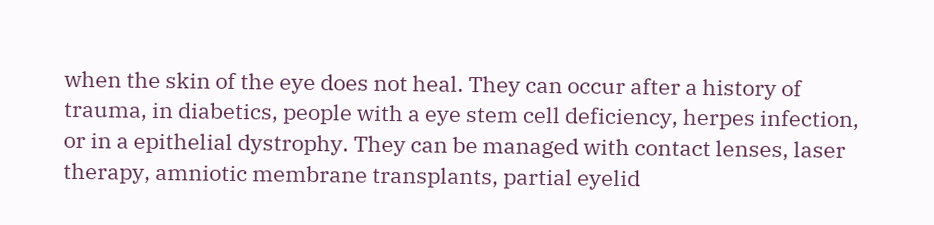when the skin of the eye does not heal. They can occur after a history of trauma, in diabetics, people with a eye stem cell deficiency, herpes infection, or in a epithelial dystrophy. They can be managed with contact lenses, laser therapy, amniotic membrane transplants, partial eyelid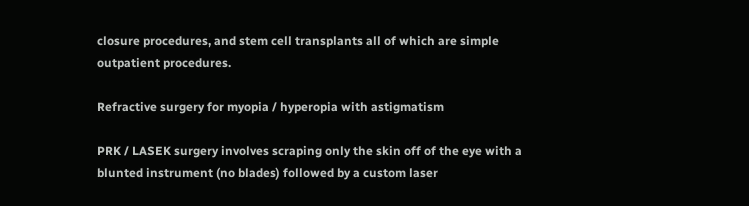closure procedures, and stem cell transplants all of which are simple outpatient procedures.

Refractive surgery for myopia / hyperopia with astigmatism

PRK / LASEK surgery involves scraping only the skin off of the eye with a blunted instrument (no blades) followed by a custom laser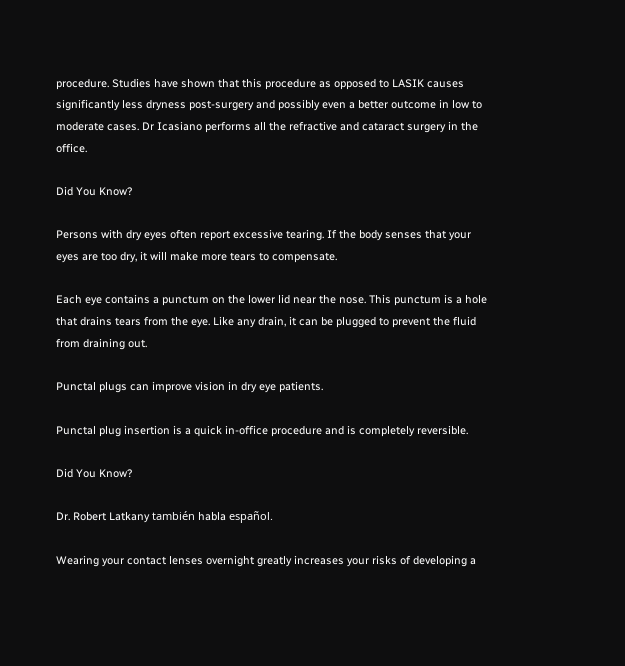procedure. Studies have shown that this procedure as opposed to LASIK causes significantly less dryness post-surgery and possibly even a better outcome in low to moderate cases. Dr Icasiano performs all the refractive and cataract surgery in the office.

Did You Know?

Persons with dry eyes often report excessive tearing. If the body senses that your eyes are too dry, it will make more tears to compensate.

Each eye contains a punctum on the lower lid near the nose. This punctum is a hole that drains tears from the eye. Like any drain, it can be plugged to prevent the fluid from draining out.

Punctal plugs can improve vision in dry eye patients.

Punctal plug insertion is a quick in-office procedure and is completely reversible.

Did You Know?

Dr. Robert Latkany también habla español.

Wearing your contact lenses overnight greatly increases your risks of developing a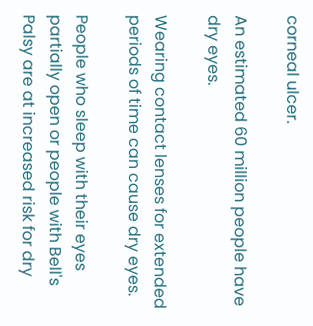corneal ulcer.

An estimated 60 million people have dry eyes.

Wearing contact lenses for extended periods of time can cause dry eyes.

People who sleep with their eyes partially open or people with Bell's Palsy are at increased risk for dry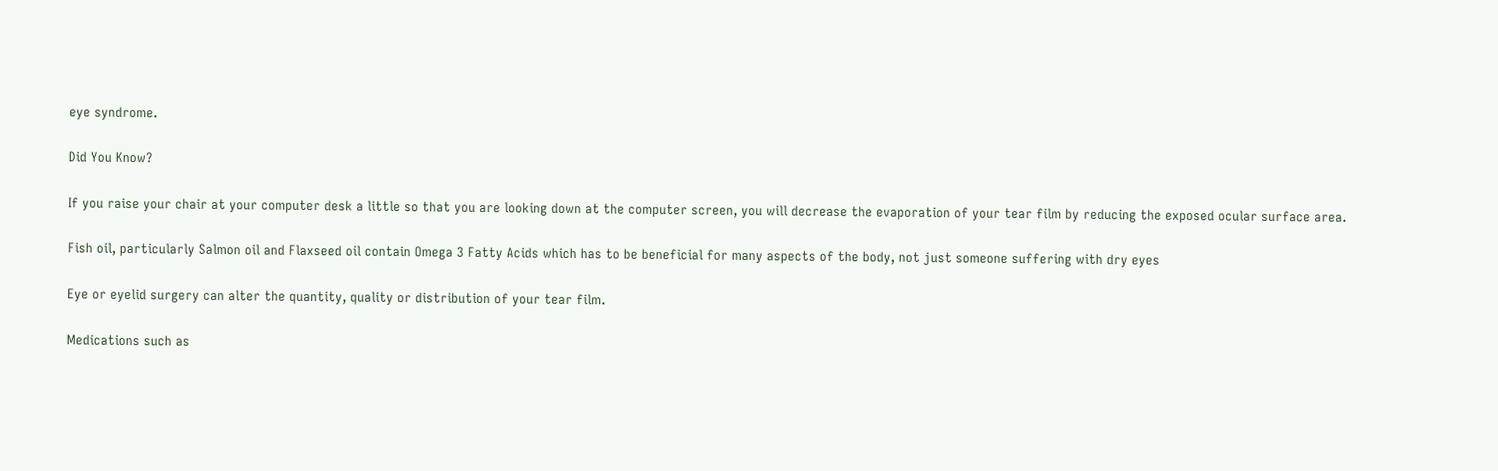eye syndrome.

Did You Know?

If you raise your chair at your computer desk a little so that you are looking down at the computer screen, you will decrease the evaporation of your tear film by reducing the exposed ocular surface area.

Fish oil, particularly Salmon oil and Flaxseed oil contain Omega 3 Fatty Acids which has to be beneficial for many aspects of the body, not just someone suffering with dry eyes

Eye or eyelid surgery can alter the quantity, quality or distribution of your tear film.

Medications such as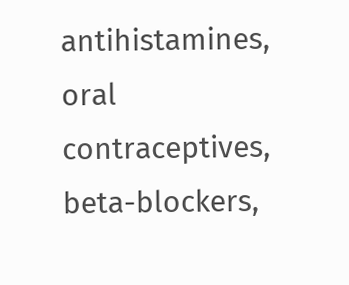antihistamines, oral contraceptives, beta-blockers,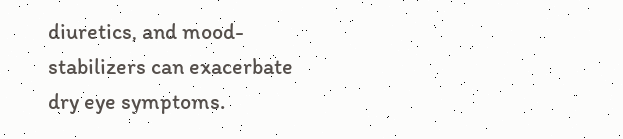diuretics, and mood-stabilizers can exacerbate dry eye symptoms.